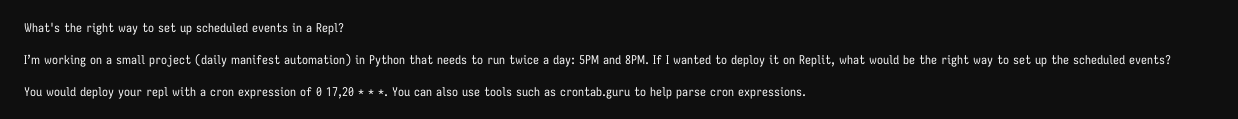What's the right way to set up scheduled events in a Repl?

I’m working on a small project (daily manifest automation) in Python that needs to run twice a day: 5PM and 8PM. If I wanted to deploy it on Replit, what would be the right way to set up the scheduled events?

You would deploy your repl with a cron expression of 0 17,20 * * *. You can also use tools such as crontab.guru to help parse cron expressions.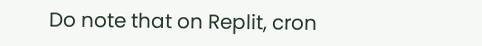Do note that on Replit, cron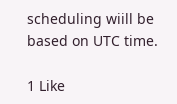scheduling wiill be based on UTC time.

1 Like